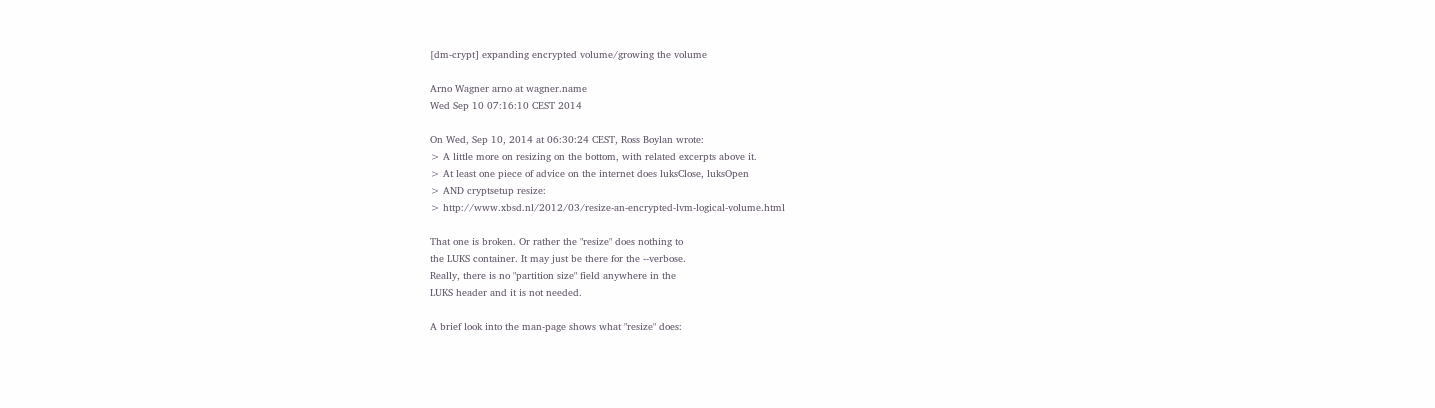[dm-crypt] expanding encrypted volume/growing the volume

Arno Wagner arno at wagner.name
Wed Sep 10 07:16:10 CEST 2014

On Wed, Sep 10, 2014 at 06:30:24 CEST, Ross Boylan wrote:
> A little more on resizing on the bottom, with related excerpts above it.
> At least one piece of advice on the internet does luksClose, luksOpen
> AND cryptsetup resize:
> http://www.xbsd.nl/2012/03/resize-an-encrypted-lvm-logical-volume.html

That one is broken. Or rather the "resize" does nothing to
the LUKS container. It may just be there for the --verbose.
Really, there is no "partition size" field anywhere in the
LUKS header and it is not needed.

A brief look into the man-page shows what "resize" does: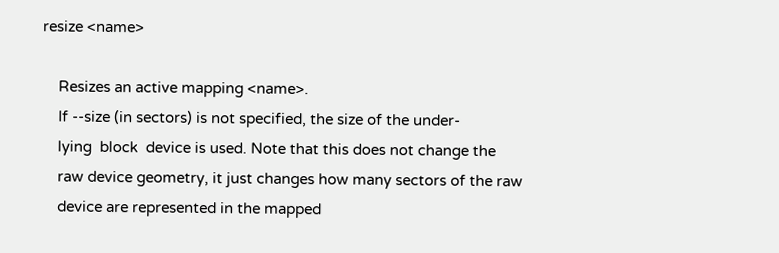resize <name>

    Resizes an active mapping <name>.
    If --size (in sectors) is not specified, the size of the under‐
    lying  block  device is used. Note that this does not change the
    raw device geometry, it just changes how many sectors of the raw
    device are represented in the mapped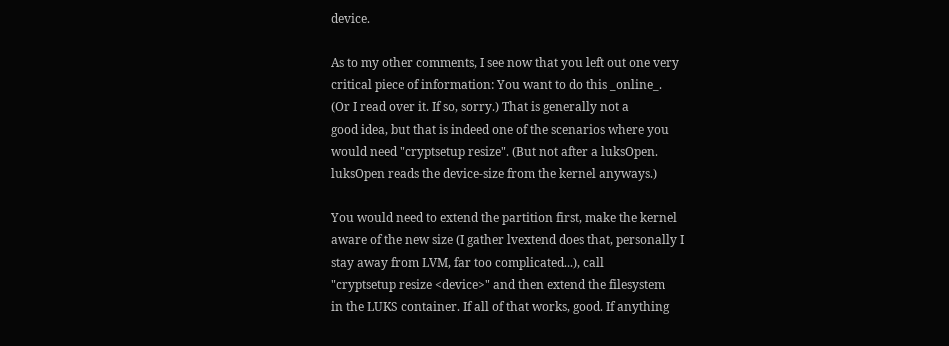device.

As to my other comments, I see now that you left out one very
critical piece of information: You want to do this _online_.
(Or I read over it. If so, sorry.) That is generally not a
good idea, but that is indeed one of the scenarios where you
would need "cryptsetup resize". (But not after a luksOpen.
luksOpen reads the device-size from the kernel anyways.)

You would need to extend the partition first, make the kernel
aware of the new size (I gather lvextend does that, personally I
stay away from LVM, far too complicated...), call
"cryptsetup resize <device>" and then extend the filesystem
in the LUKS container. If all of that works, good. If anything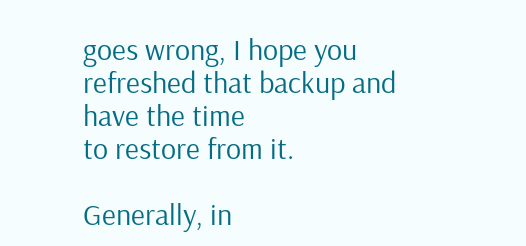goes wrong, I hope you refreshed that backup and have the time
to restore from it.

Generally, in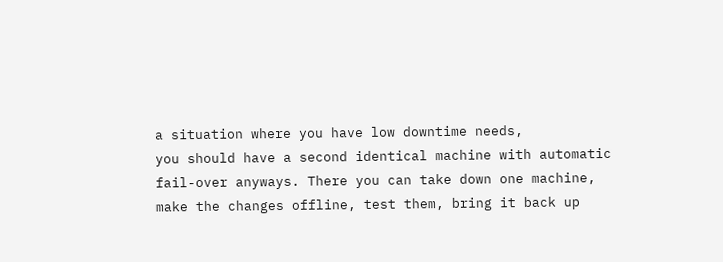a situation where you have low downtime needs,
you should have a second identical machine with automatic
fail-over anyways. There you can take down one machine,
make the changes offline, test them, bring it back up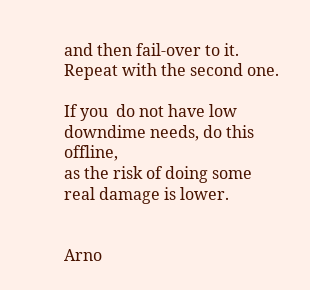and then fail-over to it. Repeat with the second one.

If you  do not have low downdime needs, do this offline,
as the risk of doing some real damage is lower.


Arno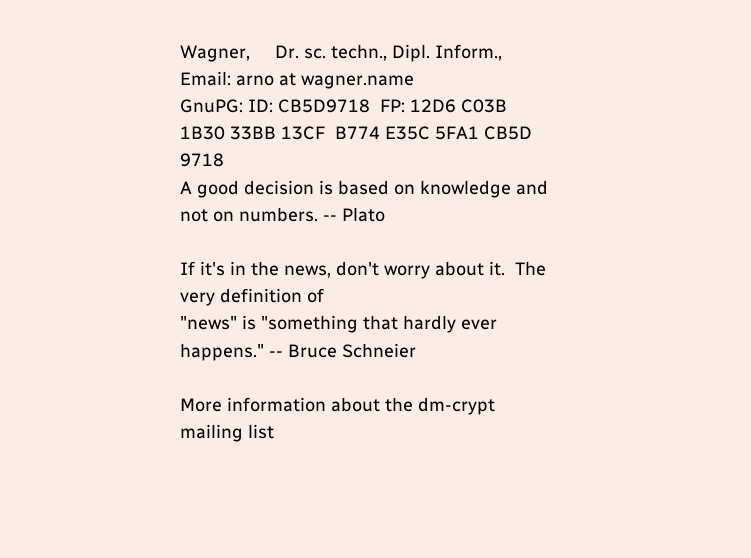Wagner,     Dr. sc. techn., Dipl. Inform.,    Email: arno at wagner.name
GnuPG: ID: CB5D9718  FP: 12D6 C03B 1B30 33BB 13CF  B774 E35C 5FA1 CB5D 9718
A good decision is based on knowledge and not on numbers. -- Plato

If it's in the news, don't worry about it.  The very definition of
"news" is "something that hardly ever happens." -- Bruce Schneier

More information about the dm-crypt mailing list